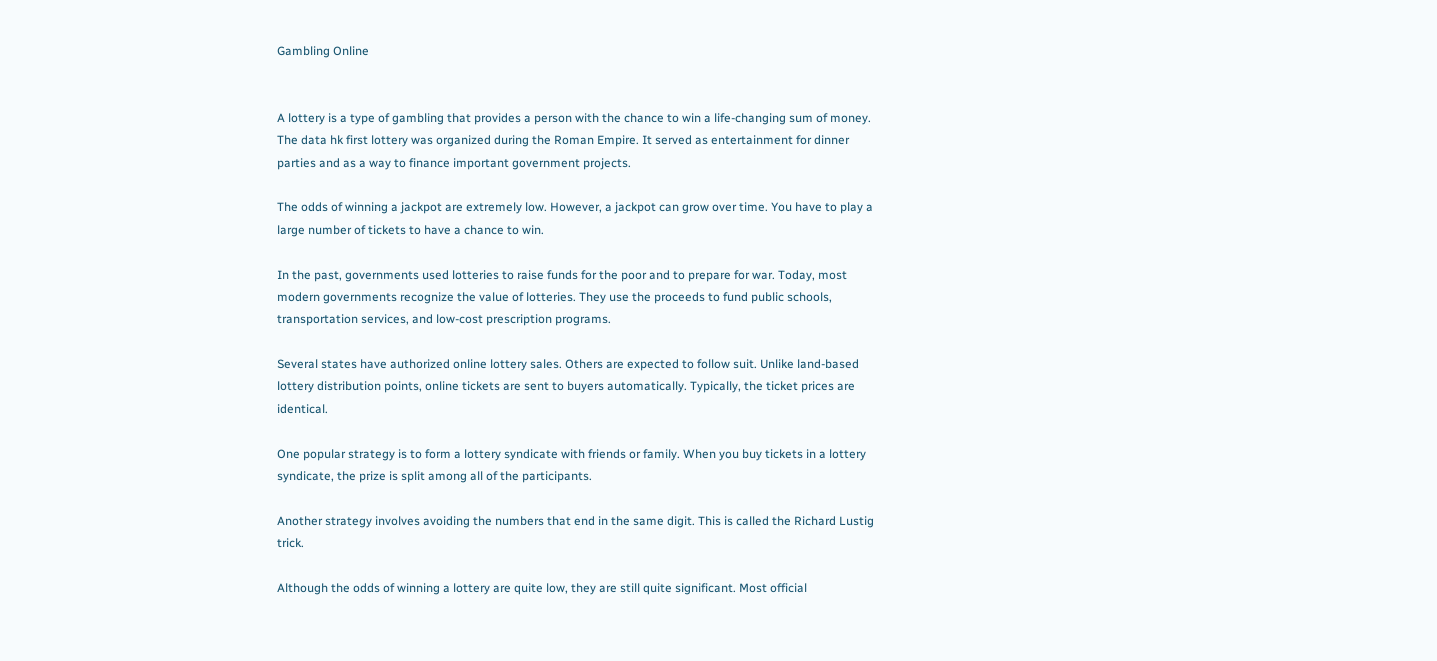Gambling Online


A lottery is a type of gambling that provides a person with the chance to win a life-changing sum of money. The data hk first lottery was organized during the Roman Empire. It served as entertainment for dinner parties and as a way to finance important government projects.

The odds of winning a jackpot are extremely low. However, a jackpot can grow over time. You have to play a large number of tickets to have a chance to win.

In the past, governments used lotteries to raise funds for the poor and to prepare for war. Today, most modern governments recognize the value of lotteries. They use the proceeds to fund public schools, transportation services, and low-cost prescription programs.

Several states have authorized online lottery sales. Others are expected to follow suit. Unlike land-based lottery distribution points, online tickets are sent to buyers automatically. Typically, the ticket prices are identical.

One popular strategy is to form a lottery syndicate with friends or family. When you buy tickets in a lottery syndicate, the prize is split among all of the participants.

Another strategy involves avoiding the numbers that end in the same digit. This is called the Richard Lustig trick.

Although the odds of winning a lottery are quite low, they are still quite significant. Most official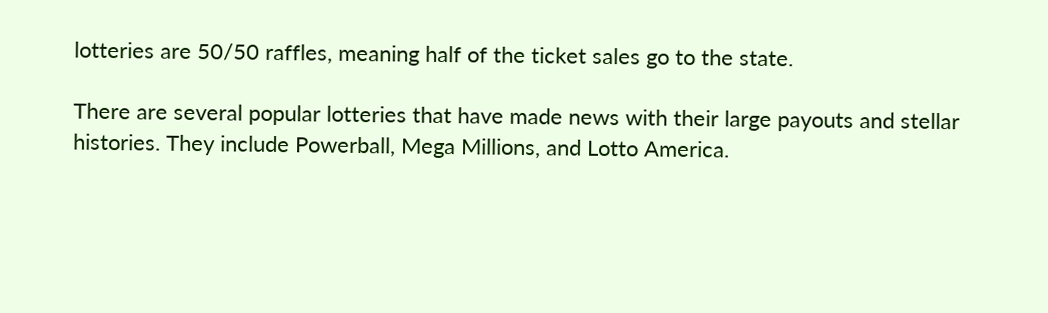lotteries are 50/50 raffles, meaning half of the ticket sales go to the state.

There are several popular lotteries that have made news with their large payouts and stellar histories. They include Powerball, Mega Millions, and Lotto America.